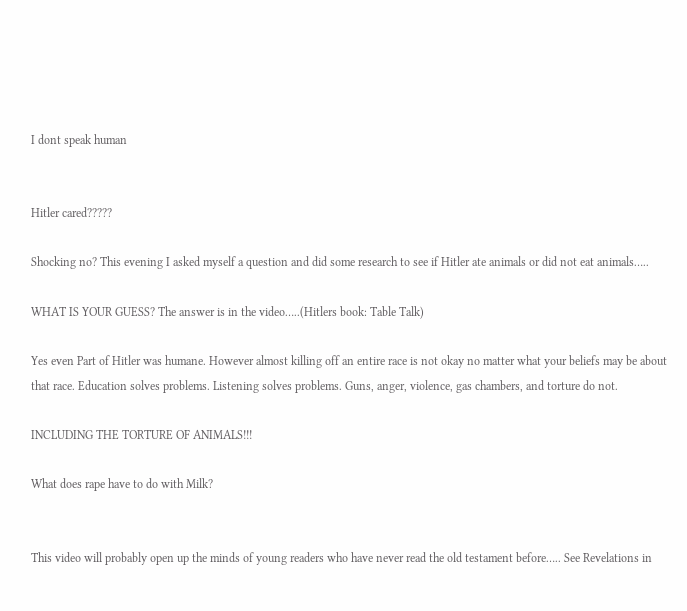I dont speak human


Hitler cared?????

Shocking no? This evening I asked myself a question and did some research to see if Hitler ate animals or did not eat animals…..

WHAT IS YOUR GUESS? The answer is in the video…..(Hitlers book: Table Talk)

Yes even Part of Hitler was humane. However almost killing off an entire race is not okay no matter what your beliefs may be about that race. Education solves problems. Listening solves problems. Guns, anger, violence, gas chambers, and torture do not.

INCLUDING THE TORTURE OF ANIMALS!!!

What does rape have to do with Milk?


This video will probably open up the minds of young readers who have never read the old testament before….. See Revelations in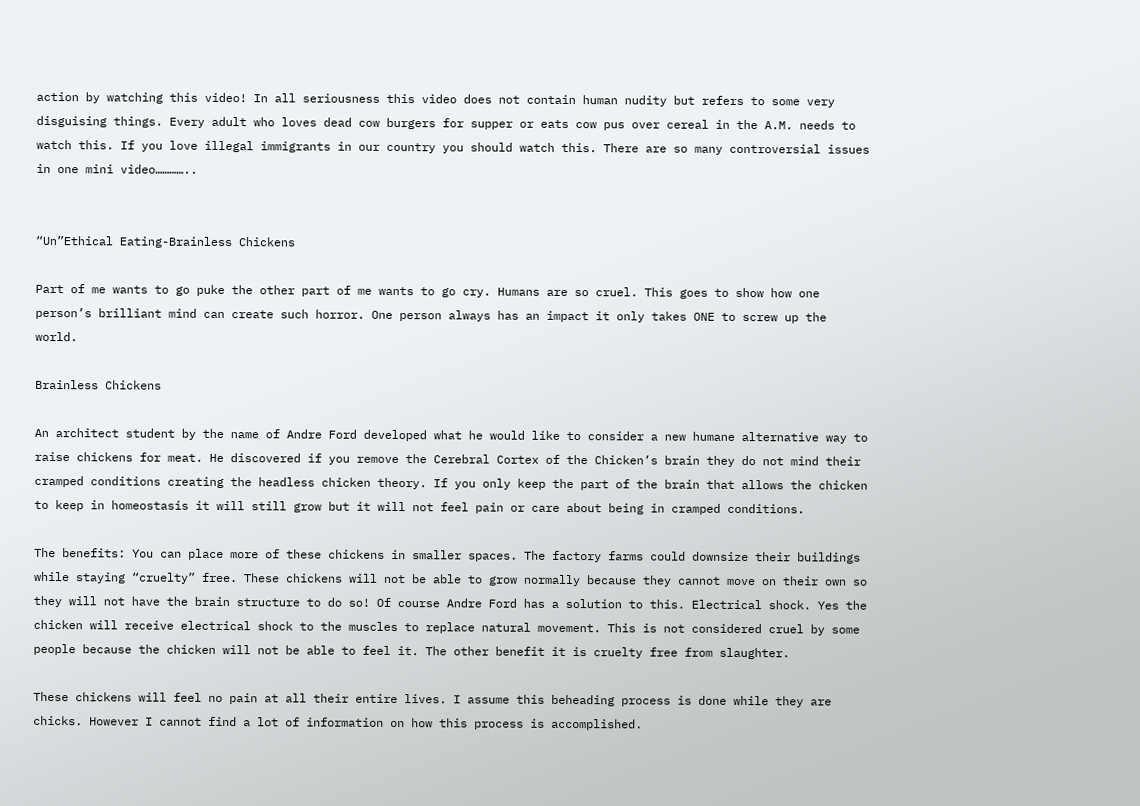action by watching this video! In all seriousness this video does not contain human nudity but refers to some very disguising things. Every adult who loves dead cow burgers for supper or eats cow pus over cereal in the A.M. needs to watch this. If you love illegal immigrants in our country you should watch this. There are so many controversial issues in one mini video…………..


“Un”Ethical Eating-Brainless Chickens

Part of me wants to go puke the other part of me wants to go cry. Humans are so cruel. This goes to show how one person’s brilliant mind can create such horror. One person always has an impact it only takes ONE to screw up the world.

Brainless Chickens

An architect student by the name of Andre Ford developed what he would like to consider a new humane alternative way to raise chickens for meat. He discovered if you remove the Cerebral Cortex of the Chicken’s brain they do not mind their cramped conditions creating the headless chicken theory. If you only keep the part of the brain that allows the chicken to keep in homeostasis it will still grow but it will not feel pain or care about being in cramped conditions.

The benefits: You can place more of these chickens in smaller spaces. The factory farms could downsize their buildings while staying “cruelty” free. These chickens will not be able to grow normally because they cannot move on their own so they will not have the brain structure to do so! Of course Andre Ford has a solution to this. Electrical shock. Yes the chicken will receive electrical shock to the muscles to replace natural movement. This is not considered cruel by some people because the chicken will not be able to feel it. The other benefit it is cruelty free from slaughter.

These chickens will feel no pain at all their entire lives. I assume this beheading process is done while they are chicks. However I cannot find a lot of information on how this process is accomplished.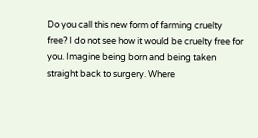Do you call this new form of farming cruelty free? I do not see how it would be cruelty free for you. Imagine being born and being taken straight back to surgery. Where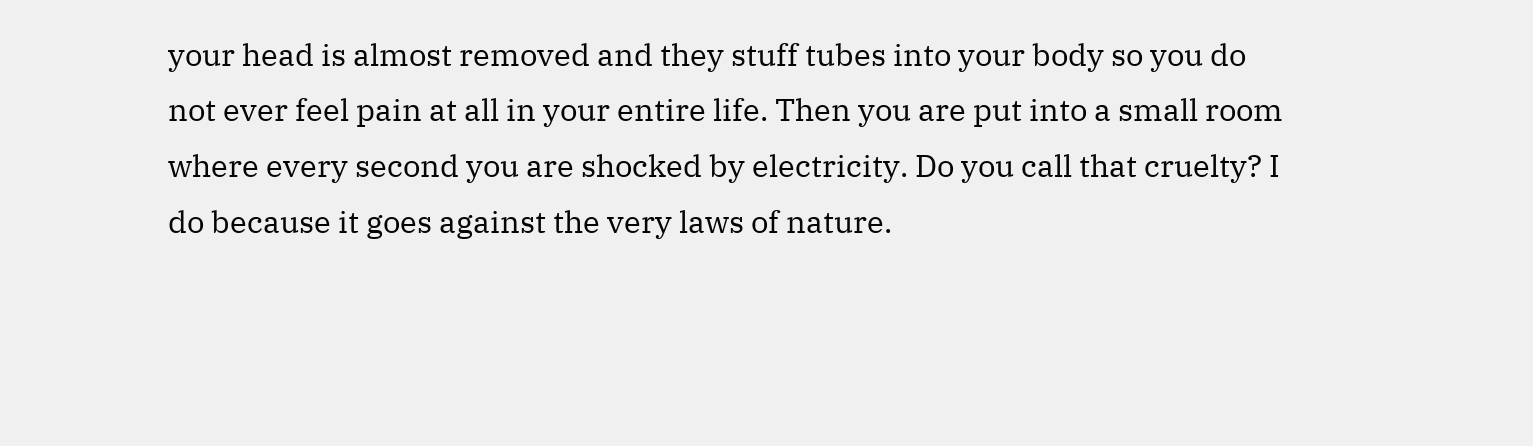your head is almost removed and they stuff tubes into your body so you do not ever feel pain at all in your entire life. Then you are put into a small room where every second you are shocked by electricity. Do you call that cruelty? I do because it goes against the very laws of nature.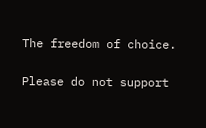The freedom of choice.

Please do not support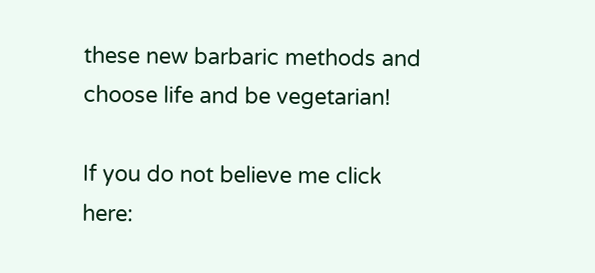these new barbaric methods and choose life and be vegetarian!

If you do not believe me click here: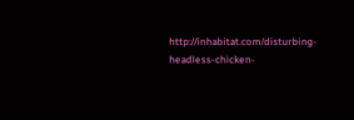http://inhabitat.com/disturbing-headless-chicken-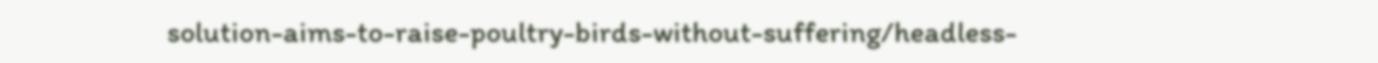solution-aims-to-raise-poultry-birds-without-suffering/headless-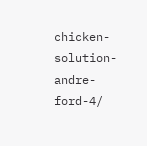chicken-solution-andre-ford-4/